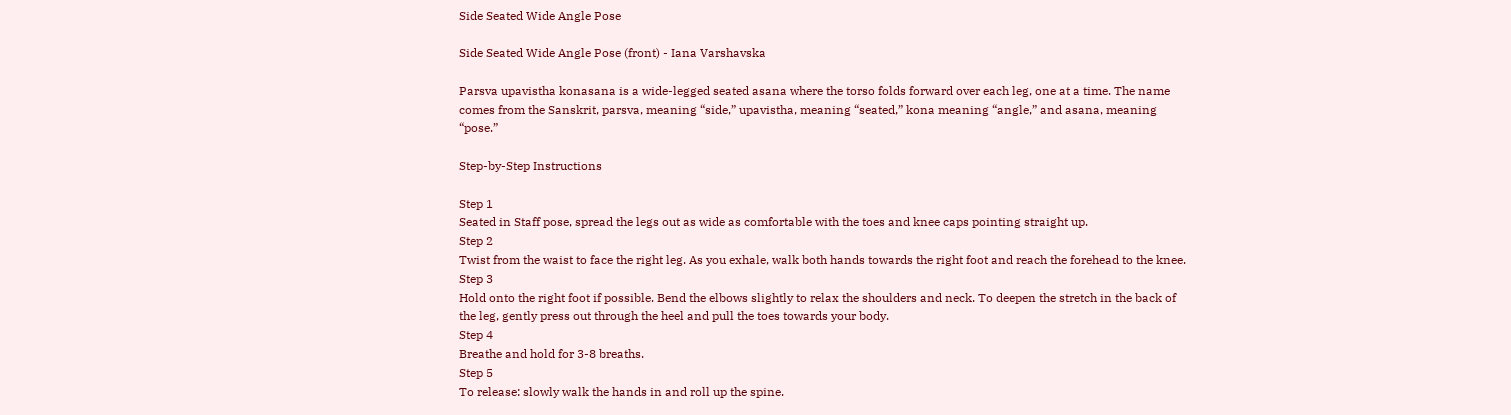Side Seated Wide Angle Pose

Side Seated Wide Angle Pose (front) - Iana Varshavska

Parsva upavistha konasana is a wide-legged seated asana where the torso folds forward over each leg, one at a time. The name comes from the Sanskrit, parsva, meaning “side,” upavistha, meaning “seated,” kona meaning “angle,” and asana, meaning “pose.”

Step-by-Step Instructions

Step 1
Seated in Staff pose, spread the legs out as wide as comfortable with the toes and knee caps pointing straight up.
Step 2
Twist from the waist to face the right leg. As you exhale, walk both hands towards the right foot and reach the forehead to the knee.
Step 3
Hold onto the right foot if possible. Bend the elbows slightly to relax the shoulders and neck. To deepen the stretch in the back of the leg, gently press out through the heel and pull the toes towards your body.
Step 4
Breathe and hold for 3-8 breaths.
Step 5
To release: slowly walk the hands in and roll up the spine.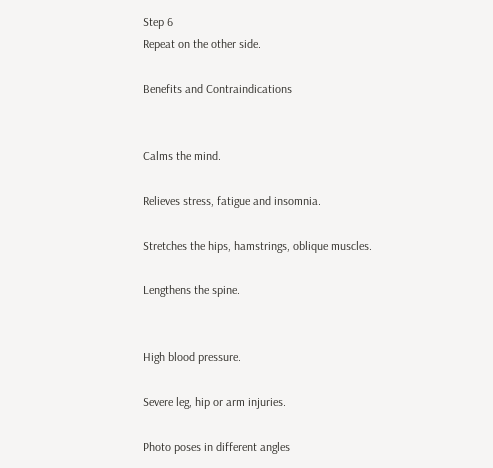Step 6
Repeat on the other side.

Benefits and Contraindications


Calms the mind.

Relieves stress, fatigue and insomnia.

Stretches the hips, hamstrings, oblique muscles.

Lengthens the spine.


High blood pressure.

Severe leg, hip or arm injuries.

Photo poses in different angles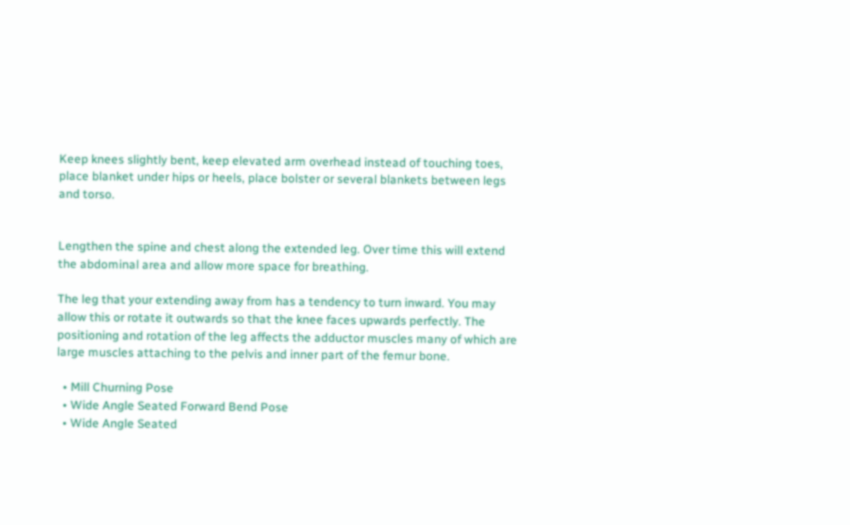Keep knees slightly bent, keep elevated arm overhead instead of touching toes, place blanket under hips or heels, place bolster or several blankets between legs and torso.


Lengthen the spine and chest along the extended leg. Over time this will extend the abdominal area and allow more space for breathing.

The leg that your extending away from has a tendency to turn inward. You may allow this or rotate it outwards so that the knee faces upwards perfectly. The positioning and rotation of the leg affects the adductor muscles many of which are large muscles attaching to the pelvis and inner part of the femur bone.

  • Mill Churning Pose
  • Wide Angle Seated Forward Bend Pose
  • Wide Angle Seated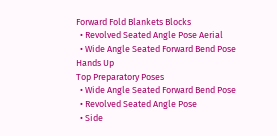Forward Fold Blankets Blocks
  • Revolved Seated Angle Pose Aerial
  • Wide Angle Seated Forward Bend Pose Hands Up
Top Preparatory Poses
  • Wide Angle Seated Forward Bend Pose
  • Revolved Seated Angle Pose
  • Side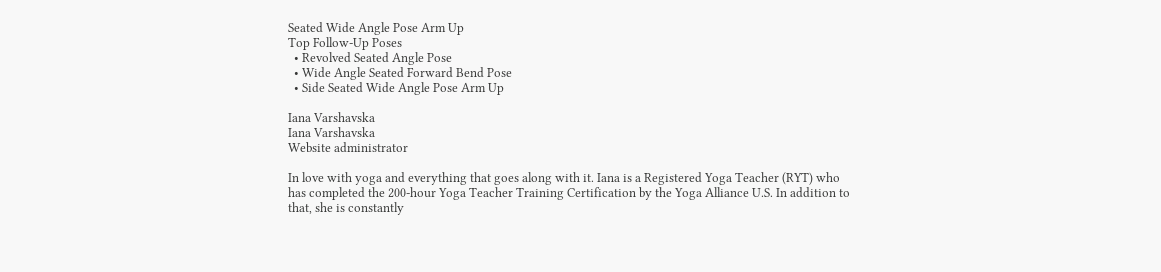Seated Wide Angle Pose Arm Up
Top Follow-Up Poses
  • Revolved Seated Angle Pose
  • Wide Angle Seated Forward Bend Pose
  • Side Seated Wide Angle Pose Arm Up

Iana Varshavska
Iana Varshavska
Website administrator

In love with yoga and everything that goes along with it. Iana is a Registered Yoga Teacher (RYT) who has completed the 200-hour Yoga Teacher Training Certification by the Yoga Alliance U.S. In addition to that, she is constantly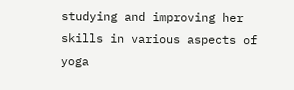studying and improving her skills in various aspects of yoga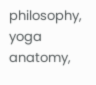philosophy, yoga anatomy,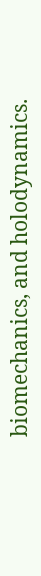biomechanics, and holodynamics.